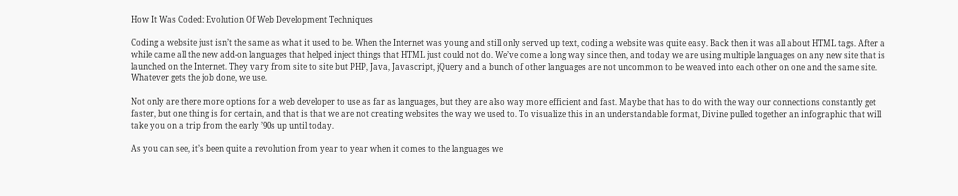How It Was Coded: Evolution Of Web Development Techniques

Coding a website just isn’t the same as what it used to be. When the Internet was young and still only served up text, coding a website was quite easy. Back then it was all about HTML tags. After a while came all the new add-on languages that helped inject things that HTML just could not do. We’ve come a long way since then, and today we are using multiple languages on any new site that is launched on the Internet. They vary from site to site but PHP, Java, Javascript, jQuery and a bunch of other languages are not uncommon to be weaved into each other on one and the same site. Whatever gets the job done, we use.

Not only are there more options for a web developer to use as far as languages, but they are also way more efficient and fast. Maybe that has to do with the way our connections constantly get faster, but one thing is for certain, and that is that we are not creating websites the way we used to. To visualize this in an understandable format, Divine pulled together an infographic that will take you on a trip from the early ’90s up until today.

As you can see, it’s been quite a revolution from year to year when it comes to the languages we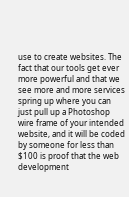use to create websites. The fact that our tools get ever more powerful and that we see more and more services spring up where you can just pull up a Photoshop wire frame of your intended website, and it will be coded by someone for less than $100 is proof that the web development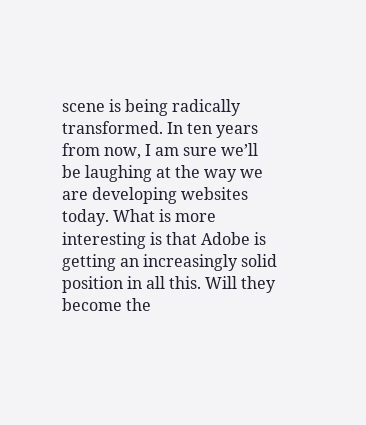scene is being radically transformed. In ten years from now, I am sure we’ll be laughing at the way we are developing websites today. What is more interesting is that Adobe is getting an increasingly solid position in all this. Will they become the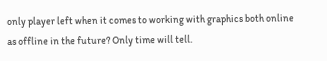only player left when it comes to working with graphics both online as offline in the future? Only time will tell.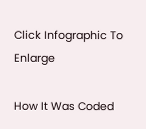Click Infographic To Enlarge

How It Was Coded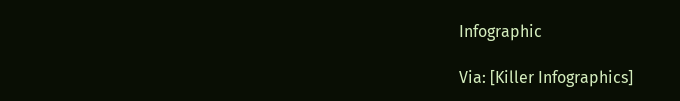Infographic

Via: [Killer Infographics]